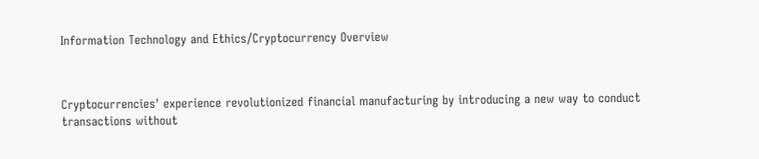Information Technology and Ethics/Cryptocurrency Overview



Cryptocurrencies' experience revolutionized financial manufacturing by introducing a new way to conduct transactions without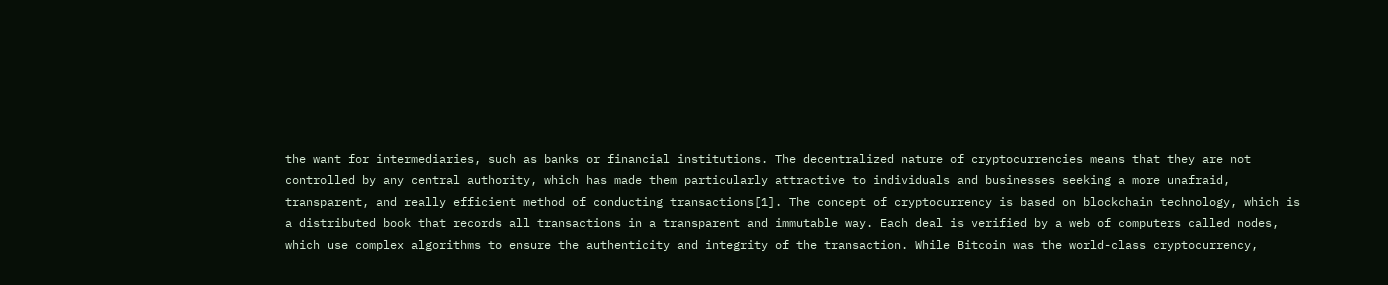the want for intermediaries, such as banks or financial institutions. The decentralized nature of cryptocurrencies means that they are not controlled by any central authority, which has made them particularly attractive to individuals and businesses seeking a more unafraid, transparent, and really efficient method of conducting transactions[1]. The concept of cryptocurrency is based on blockchain technology, which is a distributed book that records all transactions in a transparent and immutable way. Each deal is verified by a web of computers called nodes, which use complex algorithms to ensure the authenticity and integrity of the transaction. While Bitcoin was the world-class cryptocurrency,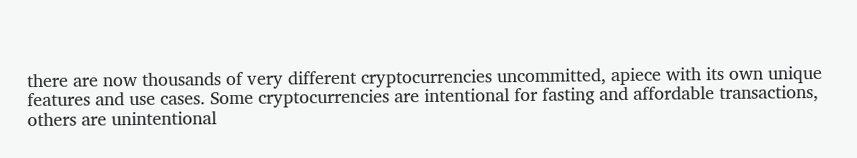there are now thousands of very different cryptocurrencies uncommitted, apiece with its own unique features and use cases. Some cryptocurrencies are intentional for fasting and affordable transactions, others are unintentional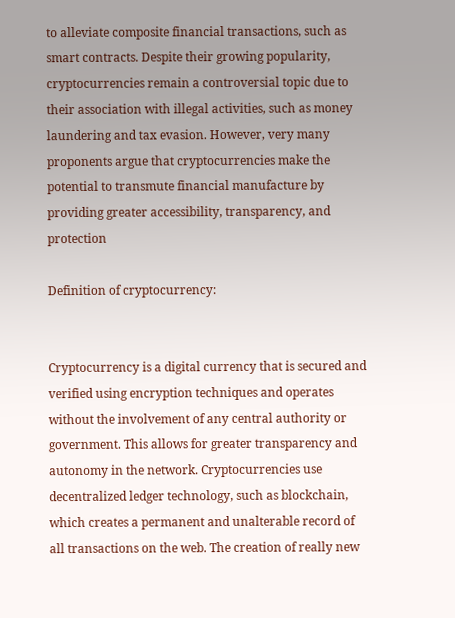to alleviate composite financial transactions, such as smart contracts. Despite their growing popularity, cryptocurrencies remain a controversial topic due to their association with illegal activities, such as money laundering and tax evasion. However, very many proponents argue that cryptocurrencies make the potential to transmute financial manufacture by providing greater accessibility, transparency, and protection

Definition of cryptocurrency:


Cryptocurrency is a digital currency that is secured and verified using encryption techniques and operates without the involvement of any central authority or government. This allows for greater transparency and autonomy in the network. Cryptocurrencies use decentralized ledger technology, such as blockchain, which creates a permanent and unalterable record of all transactions on the web. The creation of really new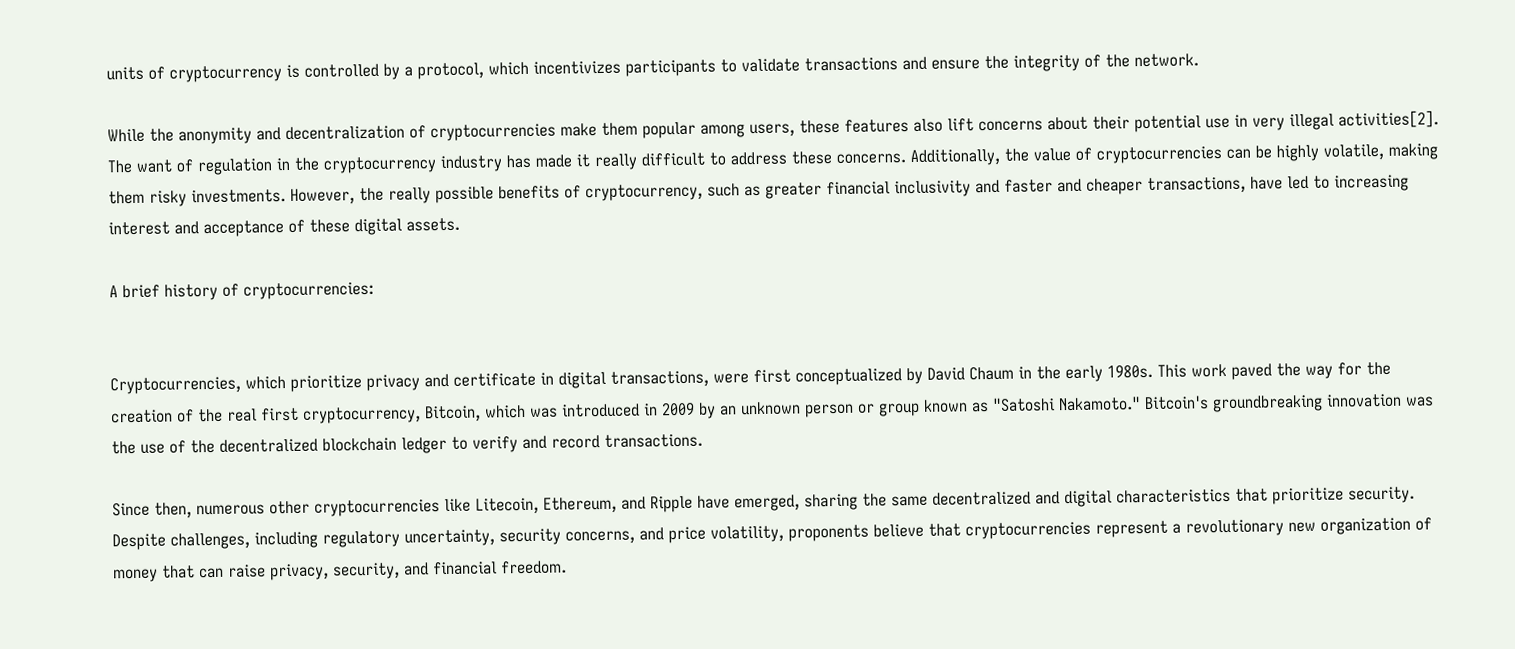units of cryptocurrency is controlled by a protocol, which incentivizes participants to validate transactions and ensure the integrity of the network.

While the anonymity and decentralization of cryptocurrencies make them popular among users, these features also lift concerns about their potential use in very illegal activities[2]. The want of regulation in the cryptocurrency industry has made it really difficult to address these concerns. Additionally, the value of cryptocurrencies can be highly volatile, making them risky investments. However, the really possible benefits of cryptocurrency, such as greater financial inclusivity and faster and cheaper transactions, have led to increasing interest and acceptance of these digital assets.

A brief history of cryptocurrencies:


Cryptocurrencies, which prioritize privacy and certificate in digital transactions, were first conceptualized by David Chaum in the early 1980s. This work paved the way for the creation of the real first cryptocurrency, Bitcoin, which was introduced in 2009 by an unknown person or group known as "Satoshi Nakamoto." Bitcoin's groundbreaking innovation was the use of the decentralized blockchain ledger to verify and record transactions.

Since then, numerous other cryptocurrencies like Litecoin, Ethereum, and Ripple have emerged, sharing the same decentralized and digital characteristics that prioritize security. Despite challenges, including regulatory uncertainty, security concerns, and price volatility, proponents believe that cryptocurrencies represent a revolutionary new organization of money that can raise privacy, security, and financial freedom.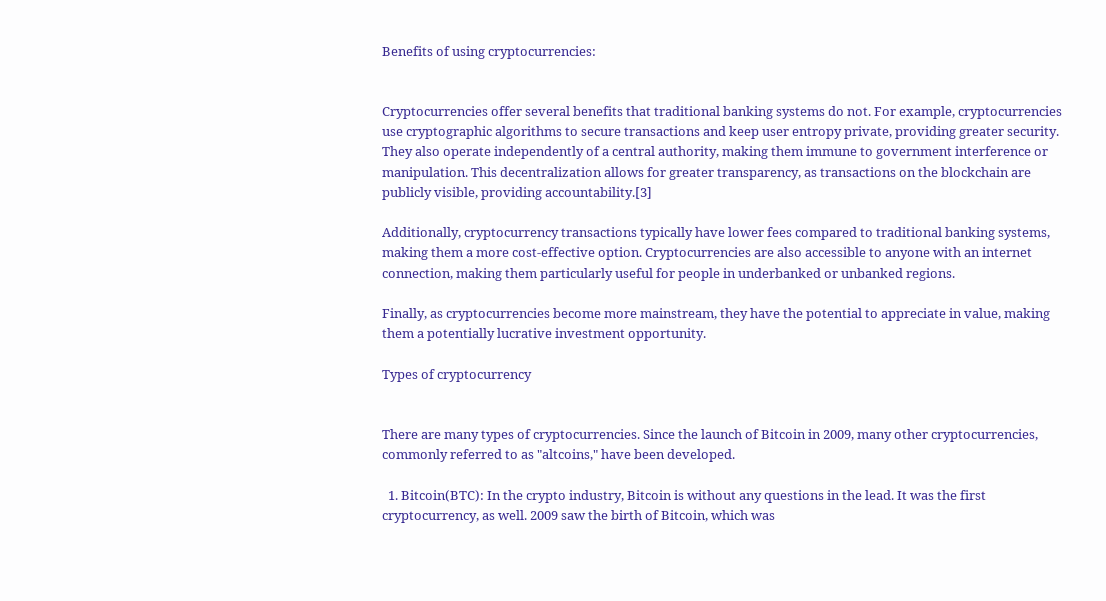Benefits of using cryptocurrencies:


Cryptocurrencies offer several benefits that traditional banking systems do not. For example, cryptocurrencies use cryptographic algorithms to secure transactions and keep user entropy private, providing greater security. They also operate independently of a central authority, making them immune to government interference or manipulation. This decentralization allows for greater transparency, as transactions on the blockchain are publicly visible, providing accountability.[3]

Additionally, cryptocurrency transactions typically have lower fees compared to traditional banking systems, making them a more cost-effective option. Cryptocurrencies are also accessible to anyone with an internet connection, making them particularly useful for people in underbanked or unbanked regions.

Finally, as cryptocurrencies become more mainstream, they have the potential to appreciate in value, making them a potentially lucrative investment opportunity.

Types of cryptocurrency


There are many types of cryptocurrencies. Since the launch of Bitcoin in 2009, many other cryptocurrencies, commonly referred to as "altcoins," have been developed.

  1. Bitcoin(BTC): In the crypto industry, Bitcoin is without any questions in the lead. It was the first cryptocurrency, as well. 2009 saw the birth of Bitcoin, which was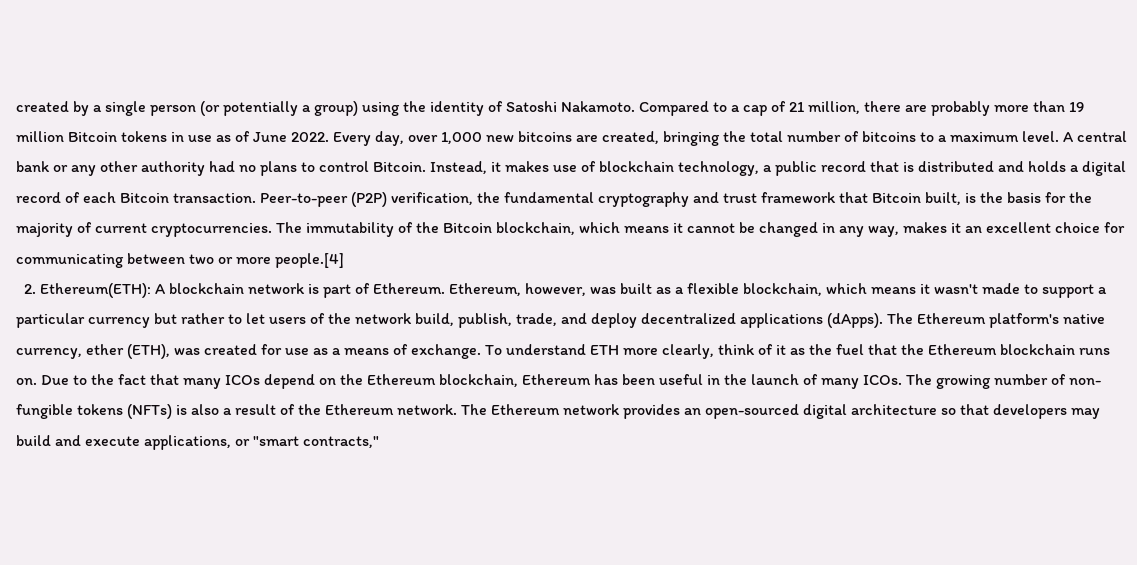created by a single person (or potentially a group) using the identity of Satoshi Nakamoto. Compared to a cap of 21 million, there are probably more than 19 million Bitcoin tokens in use as of June 2022. Every day, over 1,000 new bitcoins are created, bringing the total number of bitcoins to a maximum level. A central bank or any other authority had no plans to control Bitcoin. Instead, it makes use of blockchain technology, a public record that is distributed and holds a digital record of each Bitcoin transaction. Peer-to-peer (P2P) verification, the fundamental cryptography and trust framework that Bitcoin built, is the basis for the majority of current cryptocurrencies. The immutability of the Bitcoin blockchain, which means it cannot be changed in any way, makes it an excellent choice for communicating between two or more people.[4]
  2. Ethereum(ETH): A blockchain network is part of Ethereum. Ethereum, however, was built as a flexible blockchain, which means it wasn't made to support a particular currency but rather to let users of the network build, publish, trade, and deploy decentralized applications (dApps). The Ethereum platform's native currency, ether (ETH), was created for use as a means of exchange. To understand ETH more clearly, think of it as the fuel that the Ethereum blockchain runs on. Due to the fact that many ICOs depend on the Ethereum blockchain, Ethereum has been useful in the launch of many ICOs. The growing number of non-fungible tokens (NFTs) is also a result of the Ethereum network. The Ethereum network provides an open-sourced digital architecture so that developers may build and execute applications, or "smart contracts,"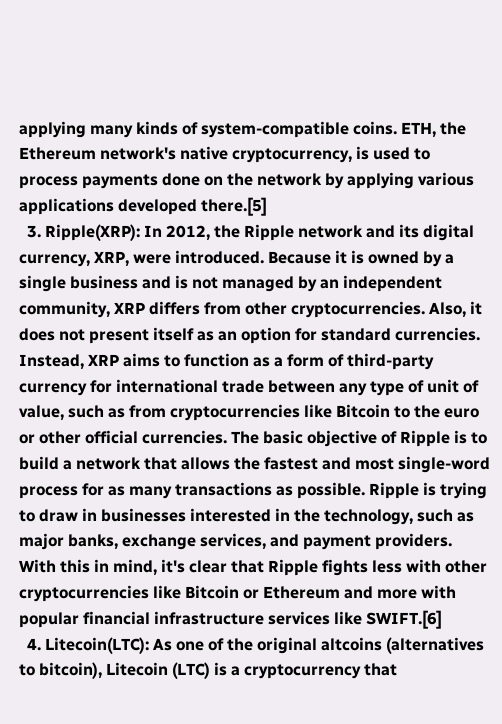applying many kinds of system-compatible coins. ETH, the Ethereum network's native cryptocurrency, is used to process payments done on the network by applying various applications developed there.[5]
  3. Ripple(XRP): In 2012, the Ripple network and its digital currency, XRP, were introduced. Because it is owned by a single business and is not managed by an independent community, XRP differs from other cryptocurrencies. Also, it does not present itself as an option for standard currencies. Instead, XRP aims to function as a form of third-party currency for international trade between any type of unit of value, such as from cryptocurrencies like Bitcoin to the euro or other official currencies. The basic objective of Ripple is to build a network that allows the fastest and most single-word process for as many transactions as possible. Ripple is trying to draw in businesses interested in the technology, such as major banks, exchange services, and payment providers. With this in mind, it's clear that Ripple fights less with other cryptocurrencies like Bitcoin or Ethereum and more with popular financial infrastructure services like SWIFT.[6]
  4. Litecoin(LTC): As one of the original altcoins (alternatives to bitcoin), Litecoin (LTC) is a cryptocurrency that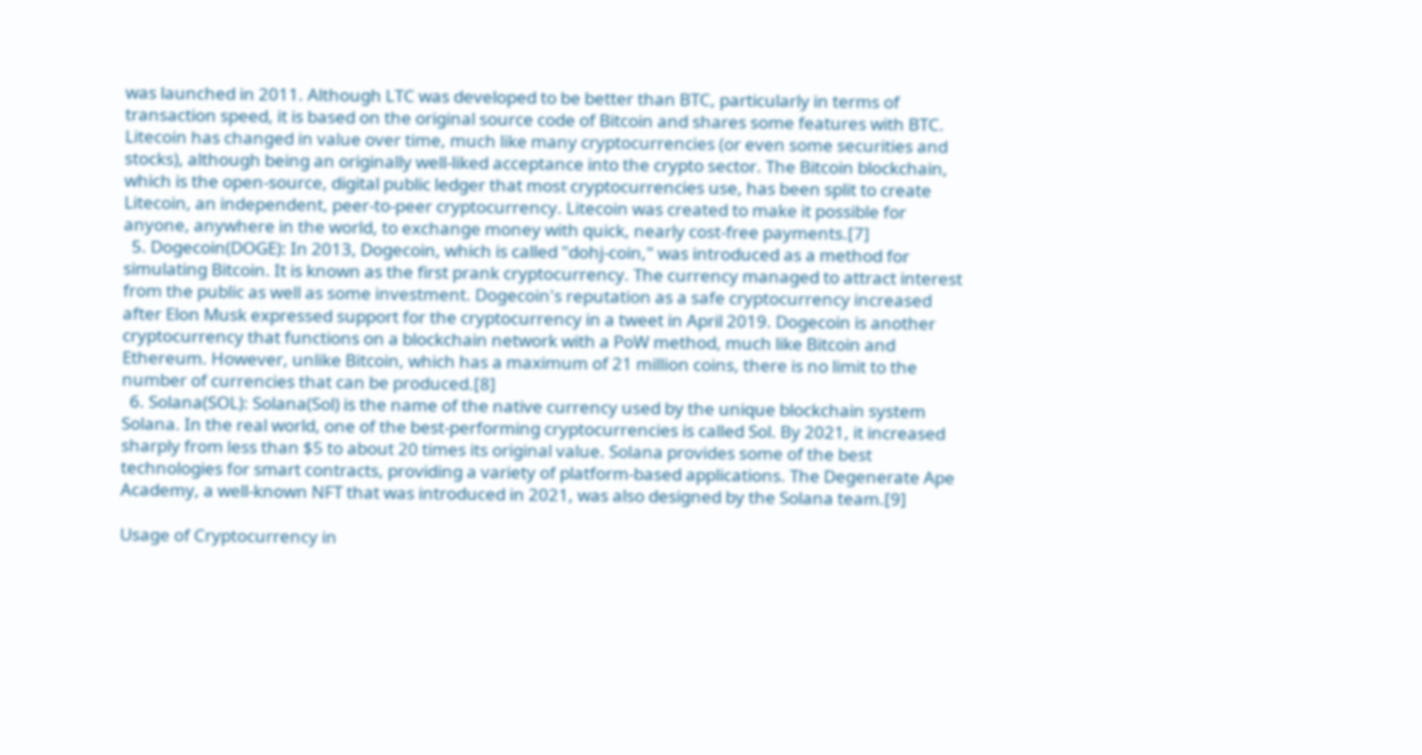was launched in 2011. Although LTC was developed to be better than BTC, particularly in terms of transaction speed, it is based on the original source code of Bitcoin and shares some features with BTC. Litecoin has changed in value over time, much like many cryptocurrencies (or even some securities and stocks), although being an originally well-liked acceptance into the crypto sector. The Bitcoin blockchain, which is the open-source, digital public ledger that most cryptocurrencies use, has been split to create Litecoin, an independent, peer-to-peer cryptocurrency. Litecoin was created to make it possible for anyone, anywhere in the world, to exchange money with quick, nearly cost-free payments.[7]
  5. Dogecoin(DOGE): In 2013, Dogecoin, which is called "dohj-coin," was introduced as a method for simulating Bitcoin. It is known as the first prank cryptocurrency. The currency managed to attract interest from the public as well as some investment. Dogecoin's reputation as a safe cryptocurrency increased after Elon Musk expressed support for the cryptocurrency in a tweet in April 2019. Dogecoin is another cryptocurrency that functions on a blockchain network with a PoW method, much like Bitcoin and Ethereum. However, unlike Bitcoin, which has a maximum of 21 million coins, there is no limit to the number of currencies that can be produced.[8]
  6. Solana(SOL): Solana(Sol) is the name of the native currency used by the unique blockchain system Solana. In the real world, one of the best-performing cryptocurrencies is called Sol. By 2021, it increased sharply from less than $5 to about 20 times its original value. Solana provides some of the best technologies for smart contracts, providing a variety of platform-based applications. The Degenerate Ape Academy, a well-known NFT that was introduced in 2021, was also designed by the Solana team.[9]

Usage of Cryptocurrency in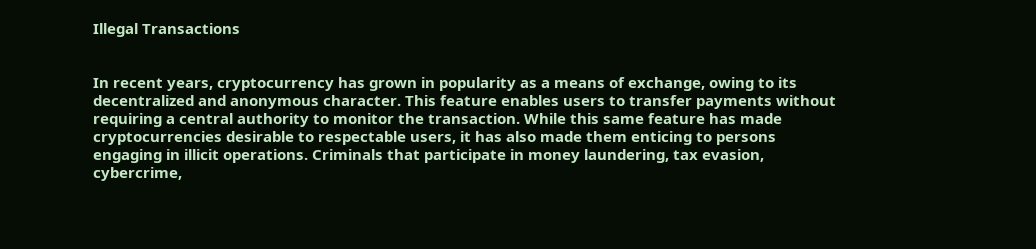Illegal Transactions


In recent years, cryptocurrency has grown in popularity as a means of exchange, owing to its decentralized and anonymous character. This feature enables users to transfer payments without requiring a central authority to monitor the transaction. While this same feature has made cryptocurrencies desirable to respectable users, it has also made them enticing to persons engaging in illicit operations. Criminals that participate in money laundering, tax evasion, cybercrime,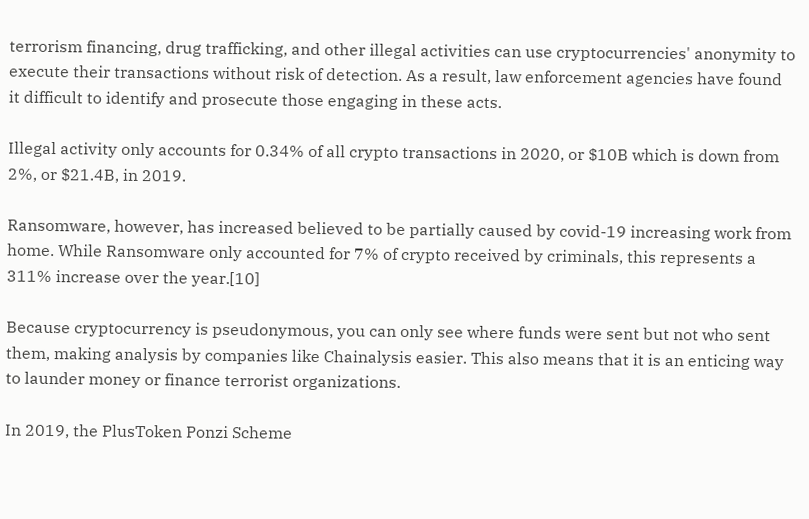terrorism financing, drug trafficking, and other illegal activities can use cryptocurrencies' anonymity to execute their transactions without risk of detection. As a result, law enforcement agencies have found it difficult to identify and prosecute those engaging in these acts.

Illegal activity only accounts for 0.34% of all crypto transactions in 2020, or $10B which is down from 2%, or $21.4B, in 2019.

Ransomware, however, has increased believed to be partially caused by covid-19 increasing work from home. While Ransomware only accounted for 7% of crypto received by criminals, this represents a 311% increase over the year.[10]

Because cryptocurrency is pseudonymous, you can only see where funds were sent but not who sent them, making analysis by companies like Chainalysis easier. This also means that it is an enticing way to launder money or finance terrorist organizations.

In 2019, the PlusToken Ponzi Scheme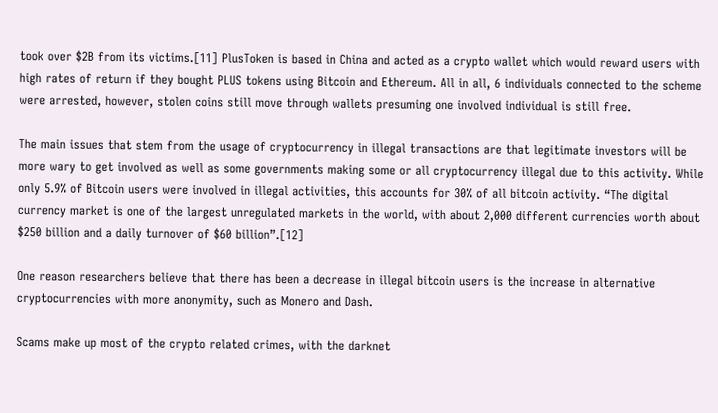took over $2B from its victims.[11] PlusToken is based in China and acted as a crypto wallet which would reward users with high rates of return if they bought PLUS tokens using Bitcoin and Ethereum. All in all, 6 individuals connected to the scheme were arrested, however, stolen coins still move through wallets presuming one involved individual is still free.

The main issues that stem from the usage of cryptocurrency in illegal transactions are that legitimate investors will be more wary to get involved as well as some governments making some or all cryptocurrency illegal due to this activity. While only 5.9% of Bitcoin users were involved in illegal activities, this accounts for 30% of all bitcoin activity. “The digital currency market is one of the largest unregulated markets in the world, with about 2,000 different currencies worth about $250 billion and a daily turnover of $60 billion”.[12]

One reason researchers believe that there has been a decrease in illegal bitcoin users is the increase in alternative cryptocurrencies with more anonymity, such as Monero and Dash.

Scams make up most of the crypto related crimes, with the darknet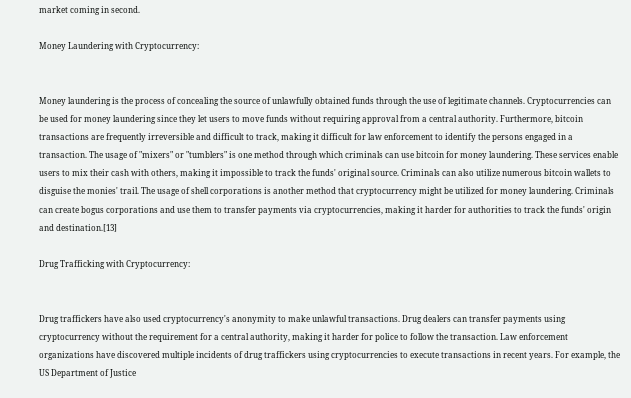market coming in second.

Money Laundering with Cryptocurrency:


Money laundering is the process of concealing the source of unlawfully obtained funds through the use of legitimate channels. Cryptocurrencies can be used for money laundering since they let users to move funds without requiring approval from a central authority. Furthermore, bitcoin transactions are frequently irreversible and difficult to track, making it difficult for law enforcement to identify the persons engaged in a transaction. The usage of "mixers" or "tumblers" is one method through which criminals can use bitcoin for money laundering. These services enable users to mix their cash with others, making it impossible to track the funds' original source. Criminals can also utilize numerous bitcoin wallets to disguise the monies' trail. The usage of shell corporations is another method that cryptocurrency might be utilized for money laundering. Criminals can create bogus corporations and use them to transfer payments via cryptocurrencies, making it harder for authorities to track the funds' origin and destination.[13]

Drug Trafficking with Cryptocurrency:


Drug traffickers have also used cryptocurrency's anonymity to make unlawful transactions. Drug dealers can transfer payments using cryptocurrency without the requirement for a central authority, making it harder for police to follow the transaction. Law enforcement organizations have discovered multiple incidents of drug traffickers using cryptocurrencies to execute transactions in recent years. For example, the US Department of Justice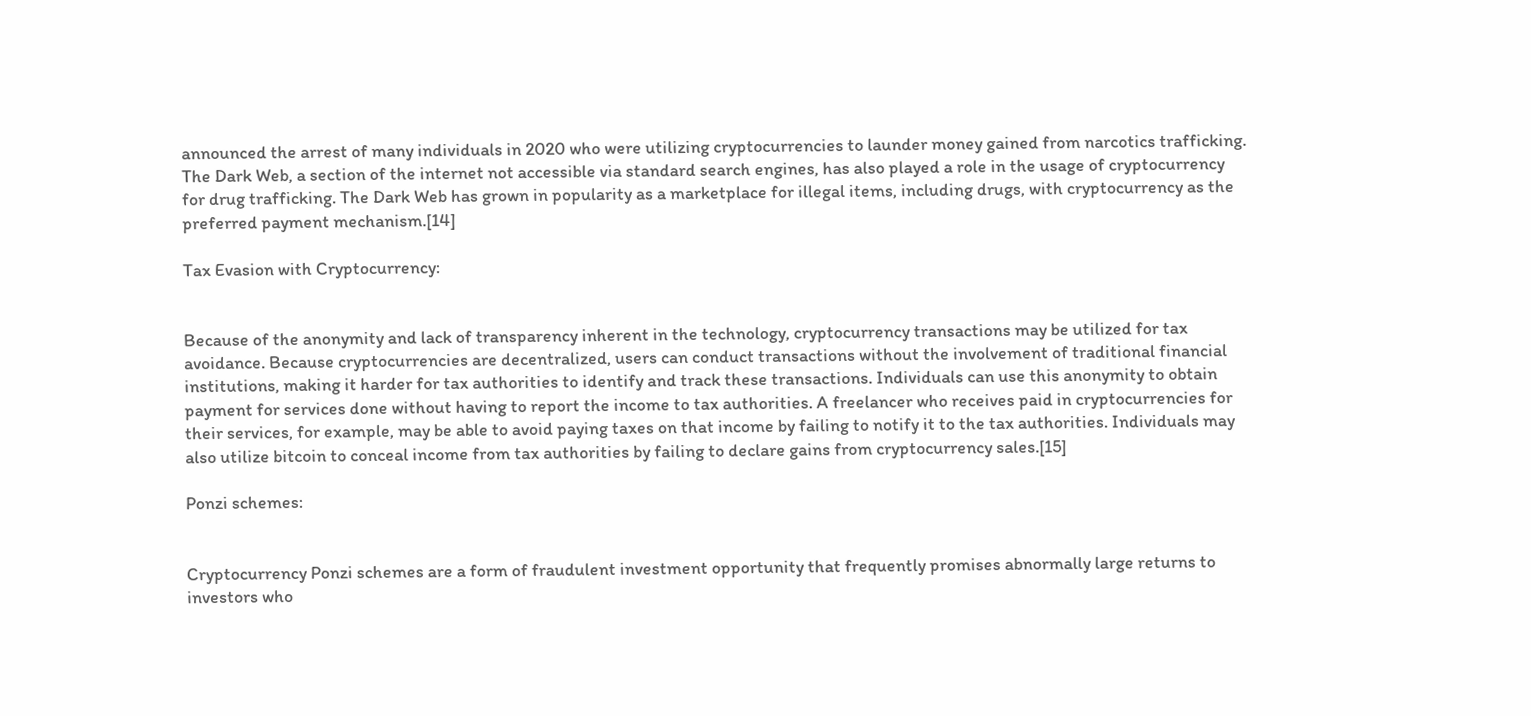announced the arrest of many individuals in 2020 who were utilizing cryptocurrencies to launder money gained from narcotics trafficking. The Dark Web, a section of the internet not accessible via standard search engines, has also played a role in the usage of cryptocurrency for drug trafficking. The Dark Web has grown in popularity as a marketplace for illegal items, including drugs, with cryptocurrency as the preferred payment mechanism.[14]

Tax Evasion with Cryptocurrency:


Because of the anonymity and lack of transparency inherent in the technology, cryptocurrency transactions may be utilized for tax avoidance. Because cryptocurrencies are decentralized, users can conduct transactions without the involvement of traditional financial institutions, making it harder for tax authorities to identify and track these transactions. Individuals can use this anonymity to obtain payment for services done without having to report the income to tax authorities. A freelancer who receives paid in cryptocurrencies for their services, for example, may be able to avoid paying taxes on that income by failing to notify it to the tax authorities. Individuals may also utilize bitcoin to conceal income from tax authorities by failing to declare gains from cryptocurrency sales.[15]

Ponzi schemes:


Cryptocurrency Ponzi schemes are a form of fraudulent investment opportunity that frequently promises abnormally large returns to investors who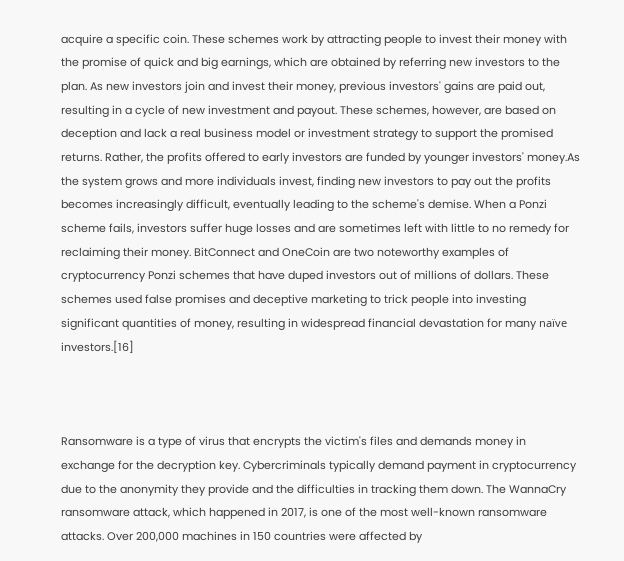acquire a specific coin. These schemes work by attracting people to invest their money with the promise of quick and big earnings, which are obtained by referring new investors to the plan. As new investors join and invest their money, previous investors' gains are paid out, resulting in a cycle of new investment and payout. These schemes, however, are based on deception and lack a real business model or investment strategy to support the promised returns. Rather, the profits offered to early investors are funded by younger investors' money.As the system grows and more individuals invest, finding new investors to pay out the profits becomes increasingly difficult, eventually leading to the scheme's demise. When a Ponzi scheme fails, investors suffer huge losses and are sometimes left with little to no remedy for reclaiming their money. BitConnect and OneCoin are two noteworthy examples of cryptocurrency Ponzi schemes that have duped investors out of millions of dollars. These schemes used false promises and deceptive marketing to trick people into investing significant quantities of money, resulting in widespread financial devastation for many naïve investors.[16]



Ransomware is a type of virus that encrypts the victim's files and demands money in exchange for the decryption key. Cybercriminals typically demand payment in cryptocurrency due to the anonymity they provide and the difficulties in tracking them down. The WannaCry ransomware attack, which happened in 2017, is one of the most well-known ransomware attacks. Over 200,000 machines in 150 countries were affected by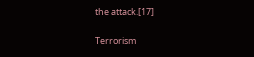the attack.[17]

Terrorism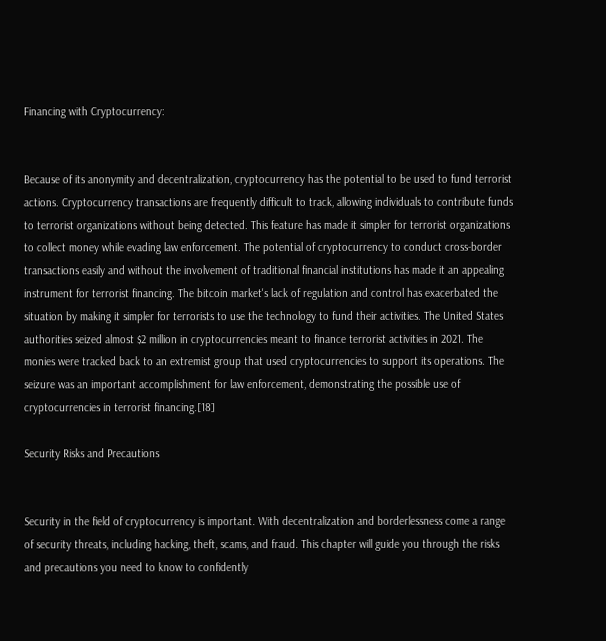Financing with Cryptocurrency:


Because of its anonymity and decentralization, cryptocurrency has the potential to be used to fund terrorist actions. Cryptocurrency transactions are frequently difficult to track, allowing individuals to contribute funds to terrorist organizations without being detected. This feature has made it simpler for terrorist organizations to collect money while evading law enforcement. The potential of cryptocurrency to conduct cross-border transactions easily and without the involvement of traditional financial institutions has made it an appealing instrument for terrorist financing. The bitcoin market's lack of regulation and control has exacerbated the situation by making it simpler for terrorists to use the technology to fund their activities. The United States authorities seized almost $2 million in cryptocurrencies meant to finance terrorist activities in 2021. The monies were tracked back to an extremist group that used cryptocurrencies to support its operations. The seizure was an important accomplishment for law enforcement, demonstrating the possible use of cryptocurrencies in terrorist financing.[18]

Security Risks and Precautions


Security in the field of cryptocurrency is important. With decentralization and borderlessness come a range of security threats, including hacking, theft, scams, and fraud. This chapter will guide you through the risks and precautions you need to know to confidently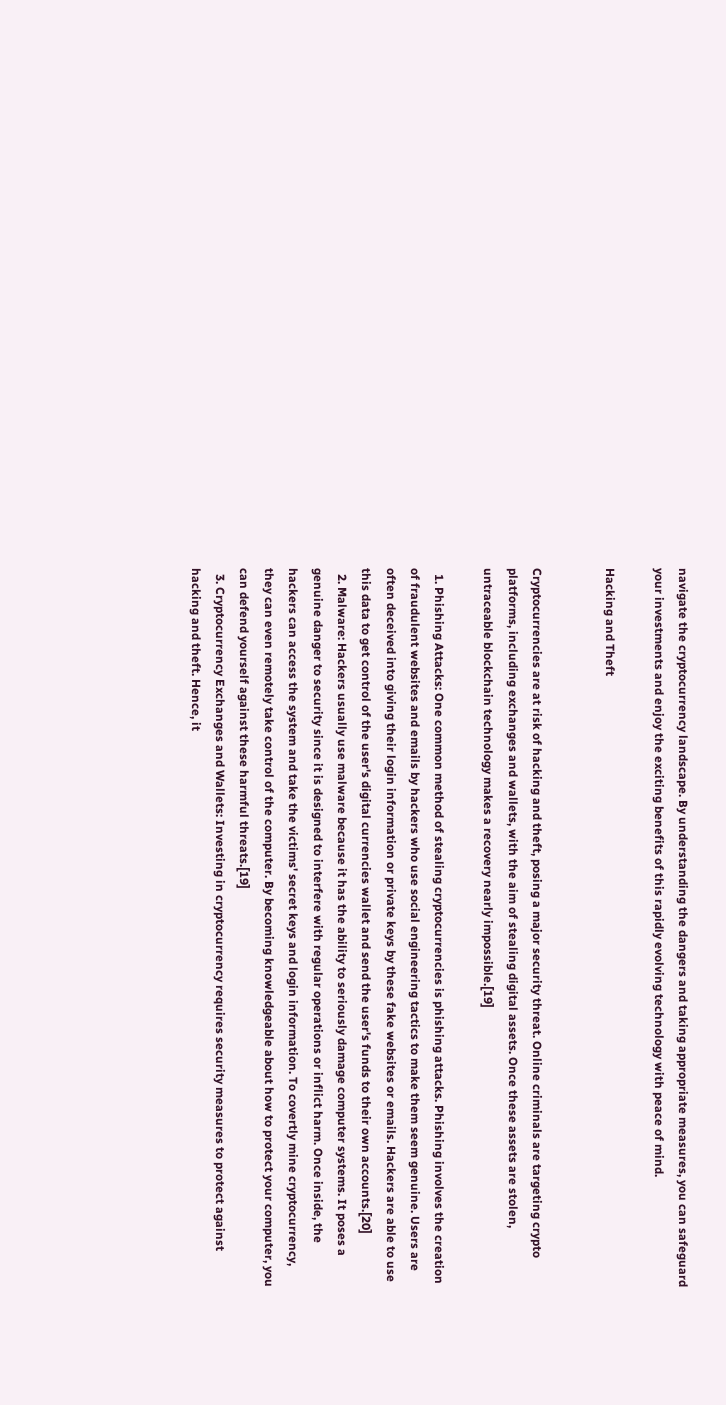navigate the cryptocurrency landscape. By understanding the dangers and taking appropriate measures, you can safeguard your investments and enjoy the exciting benefits of this rapidly evolving technology with peace of mind.

Hacking and Theft


Cryptocurrencies are at risk of hacking and theft, posing a major security threat. Online criminals are targeting crypto platforms, including exchanges and wallets, with the aim of stealing digital assets. Once these assets are stolen, untraceable blockchain technology makes a recovery nearly impossible.[19]

  1. Phishing Attacks: One common method of stealing cryptocurrencies is phishing attacks. Phishing involves the creation of fraudulent websites and emails by hackers who use social engineering tactics to make them seem genuine. Users are often deceived into giving their login information or private keys by these fake websites or emails. Hackers are able to use this data to get control of the user's digital currencies wallet and send the user's funds to their own accounts.[20]
  2. Malware: Hackers usually use malware because it has the ability to seriously damage computer systems. It poses a genuine danger to security since it is designed to interfere with regular operations or inflict harm. Once inside, the hackers can access the system and take the victims' secret keys and login information. To covertly mine cryptocurrency, they can even remotely take control of the computer. By becoming knowledgeable about how to protect your computer, you can defend yourself against these harmful threats.[19]
  3. Cryptocurrency Exchanges and Wallets: Investing in cryptocurrency requires security measures to protect against hacking and theft. Hence, it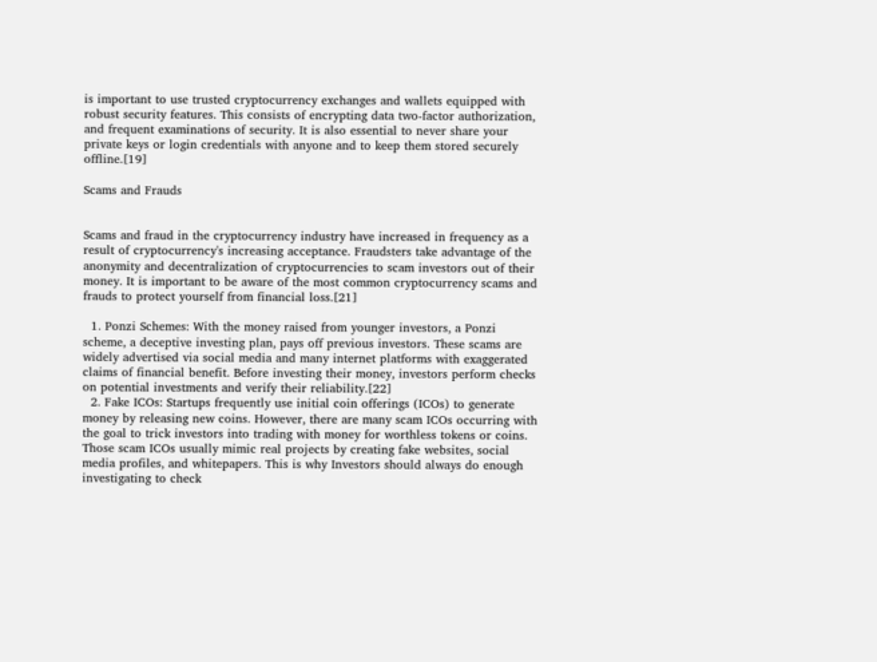is important to use trusted cryptocurrency exchanges and wallets equipped with robust security features. This consists of encrypting data two-factor authorization, and frequent examinations of security. It is also essential to never share your private keys or login credentials with anyone and to keep them stored securely offline.[19]

Scams and Frauds


Scams and fraud in the cryptocurrency industry have increased in frequency as a result of cryptocurrency's increasing acceptance. Fraudsters take advantage of the anonymity and decentralization of cryptocurrencies to scam investors out of their money. It is important to be aware of the most common cryptocurrency scams and frauds to protect yourself from financial loss.[21]

  1. Ponzi Schemes: With the money raised from younger investors, a Ponzi scheme, a deceptive investing plan, pays off previous investors. These scams are widely advertised via social media and many internet platforms with exaggerated claims of financial benefit. Before investing their money, investors perform checks on potential investments and verify their reliability.[22]
  2. Fake ICOs: Startups frequently use initial coin offerings (ICOs) to generate money by releasing new coins. However, there are many scam ICOs occurring with the goal to trick investors into trading with money for worthless tokens or coins. Those scam ICOs usually mimic real projects by creating fake websites, social media profiles, and whitepapers. This is why Investors should always do enough investigating to check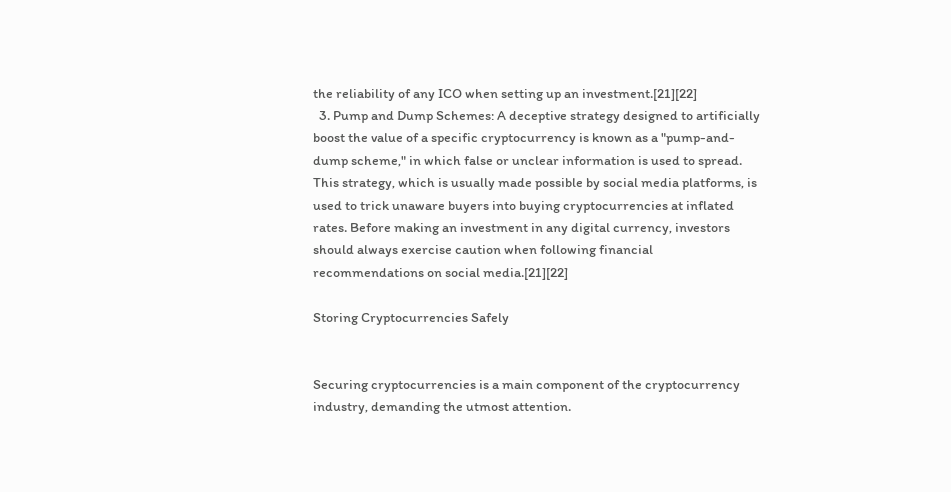the reliability of any ICO when setting up an investment.[21][22]
  3. Pump and Dump Schemes: A deceptive strategy designed to artificially boost the value of a specific cryptocurrency is known as a "pump-and-dump scheme," in which false or unclear information is used to spread. This strategy, which is usually made possible by social media platforms, is used to trick unaware buyers into buying cryptocurrencies at inflated rates. Before making an investment in any digital currency, investors should always exercise caution when following financial recommendations on social media.[21][22]

Storing Cryptocurrencies Safely


Securing cryptocurrencies is a main component of the cryptocurrency industry, demanding the utmost attention.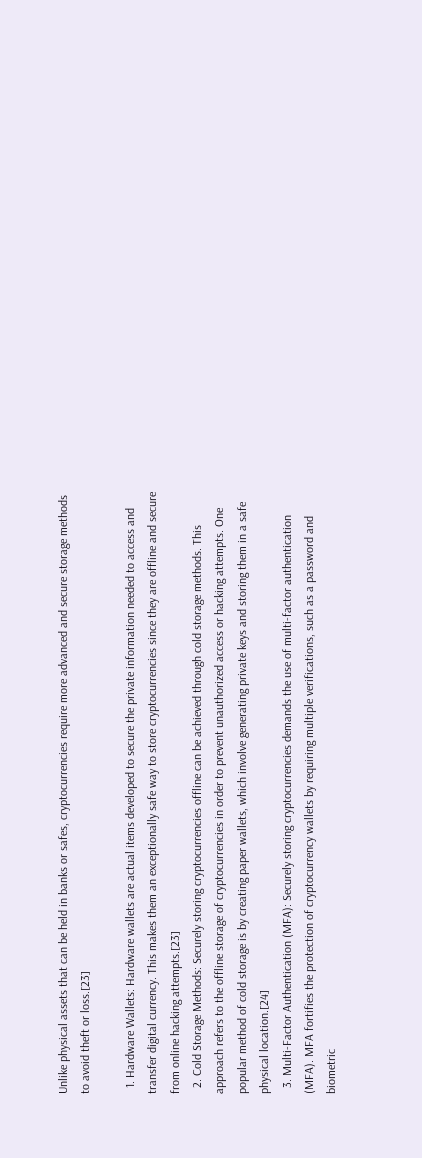Unlike physical assets that can be held in banks or safes, cryptocurrencies require more advanced and secure storage methods to avoid theft or loss.[23]

  1. Hardware Wallets: Hardware wallets are actual items developed to secure the private information needed to access and transfer digital currency. This makes them an exceptionally safe way to store cryptocurrencies since they are offline and secure from online hacking attempts.[23]
  2. Cold Storage Methods: Securely storing cryptocurrencies offline can be achieved through cold storage methods. This approach refers to the offline storage of cryptocurrencies in order to prevent unauthorized access or hacking attempts. One popular method of cold storage is by creating paper wallets, which involve generating private keys and storing them in a safe physical location.[24]
  3. Multi-Factor Authentication (MFA): Securely storing cryptocurrencies demands the use of multi-factor authentication (MFA). MFA fortifies the protection of cryptocurrency wallets by requiring multiple verifications, such as a password and biometric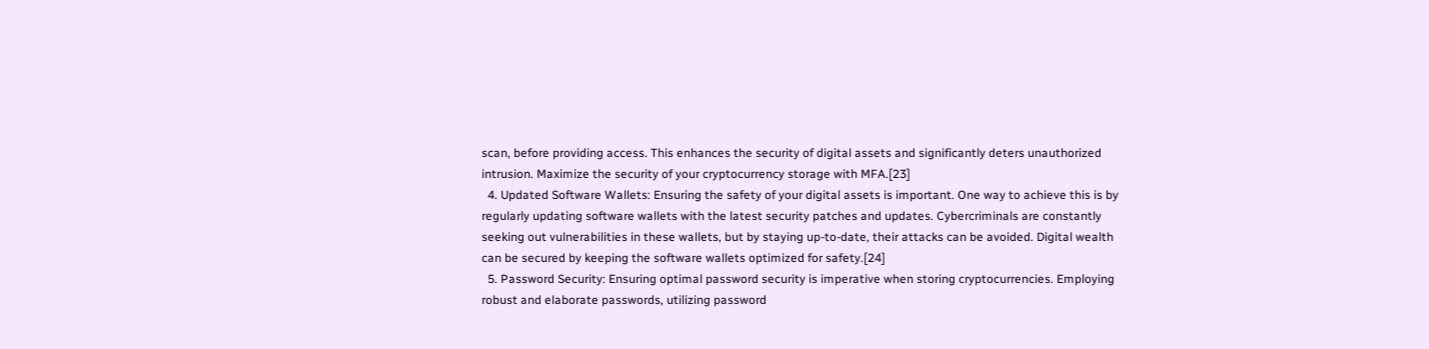scan, before providing access. This enhances the security of digital assets and significantly deters unauthorized intrusion. Maximize the security of your cryptocurrency storage with MFA.[23]
  4. Updated Software Wallets: Ensuring the safety of your digital assets is important. One way to achieve this is by regularly updating software wallets with the latest security patches and updates. Cybercriminals are constantly seeking out vulnerabilities in these wallets, but by staying up-to-date, their attacks can be avoided. Digital wealth can be secured by keeping the software wallets optimized for safety.[24]
  5. Password Security: Ensuring optimal password security is imperative when storing cryptocurrencies. Employing robust and elaborate passwords, utilizing password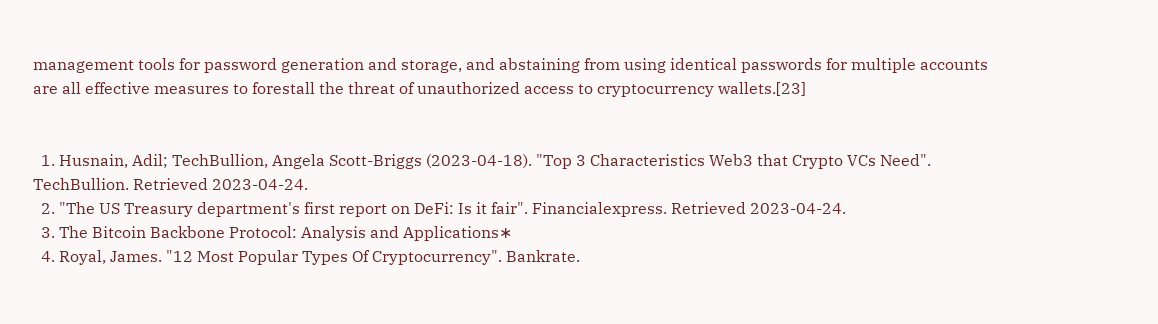management tools for password generation and storage, and abstaining from using identical passwords for multiple accounts are all effective measures to forestall the threat of unauthorized access to cryptocurrency wallets.[23]


  1. Husnain, Adil; TechBullion, Angela Scott-Briggs (2023-04-18). "Top 3 Characteristics Web3 that Crypto VCs Need". TechBullion. Retrieved 2023-04-24.
  2. "The US Treasury department's first report on DeFi: Is it fair". Financialexpress. Retrieved 2023-04-24.
  3. The Bitcoin Backbone Protocol: Analysis and Applications∗
  4. Royal, James. "12 Most Popular Types Of Cryptocurrency". Bankrate.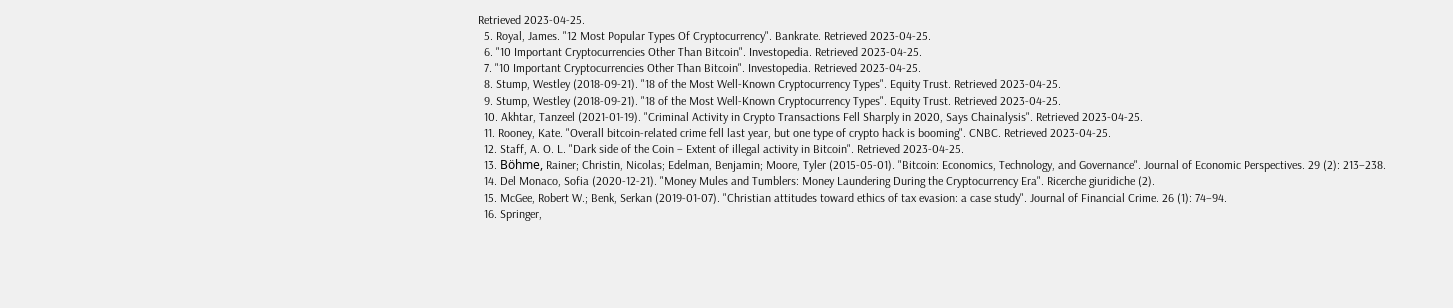Retrieved 2023-04-25.
  5. Royal, James. "12 Most Popular Types Of Cryptocurrency". Bankrate. Retrieved 2023-04-25.
  6. "10 Important Cryptocurrencies Other Than Bitcoin". Investopedia. Retrieved 2023-04-25.
  7. "10 Important Cryptocurrencies Other Than Bitcoin". Investopedia. Retrieved 2023-04-25.
  8. Stump, Westley (2018-09-21). "18 of the Most Well-Known Cryptocurrency Types". Equity Trust. Retrieved 2023-04-25.
  9. Stump, Westley (2018-09-21). "18 of the Most Well-Known Cryptocurrency Types". Equity Trust. Retrieved 2023-04-25.
  10. Akhtar, Tanzeel (2021-01-19). "Criminal Activity in Crypto Transactions Fell Sharply in 2020, Says Chainalysis". Retrieved 2023-04-25.
  11. Rooney, Kate. "Overall bitcoin-related crime fell last year, but one type of crypto hack is booming". CNBC. Retrieved 2023-04-25.
  12. Staff, A. O. L. "Dark side of the Coin – Extent of illegal activity in Bitcoin". Retrieved 2023-04-25.
  13. Böhme, Rainer; Christin, Nicolas; Edelman, Benjamin; Moore, Tyler (2015-05-01). "Bitcoin: Economics, Technology, and Governance". Journal of Economic Perspectives. 29 (2): 213–238.
  14. Del Monaco, Sofia (2020-12-21). "Money Mules and Tumblers: Money Laundering During the Cryptocurrency Era". Ricerche giuridiche (2).
  15. McGee, Robert W.; Benk, Serkan (2019-01-07). "Christian attitudes toward ethics of tax evasion: a case study". Journal of Financial Crime. 26 (1): 74–94.
  16. Springer,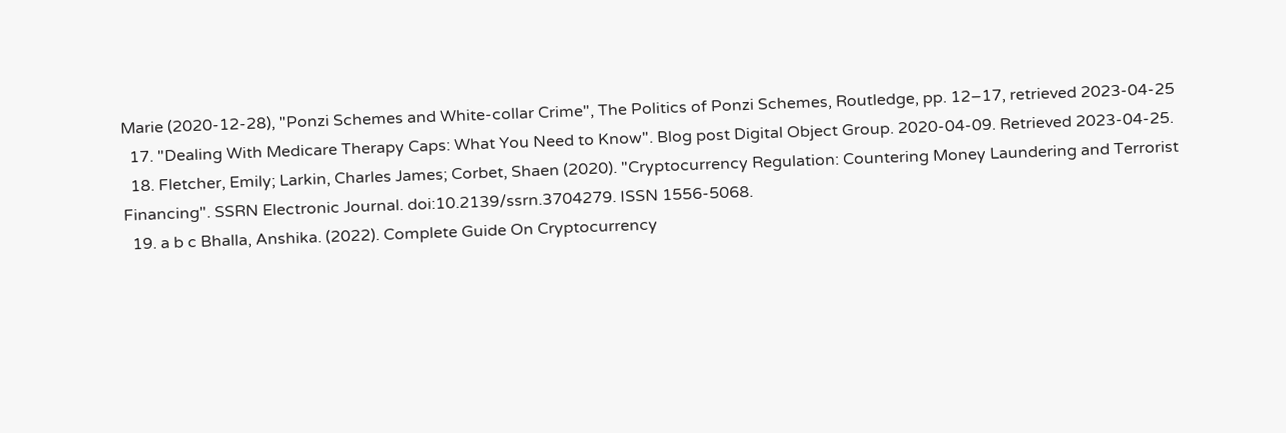Marie (2020-12-28), "Ponzi Schemes and White-collar Crime", The Politics of Ponzi Schemes, Routledge, pp. 12–17, retrieved 2023-04-25
  17. "Dealing With Medicare Therapy Caps: What You Need to Know". Blog post Digital Object Group. 2020-04-09. Retrieved 2023-04-25.
  18. Fletcher, Emily; Larkin, Charles James; Corbet, Shaen (2020). "Cryptocurrency Regulation: Countering Money Laundering and Terrorist Financing". SSRN Electronic Journal. doi:10.2139/ssrn.3704279. ISSN 1556-5068.
  19. a b c Bhalla, Anshika. (2022). Complete Guide On Cryptocurrency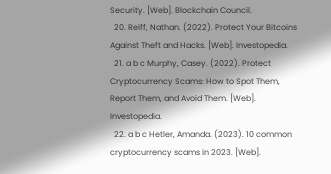Security. [Web]. Blockchain Council.
  20. Reiff, Nathan. (2022). Protect Your Bitcoins Against Theft and Hacks. [Web]. Investopedia.
  21. a b c Murphy, Casey. (2022). Protect Cryptocurrency Scams: How to Spot Them, Report Them, and Avoid Them. [Web]. Investopedia.
  22. a b c Hetler, Amanda. (2023). 10 common cryptocurrency scams in 2023. [Web].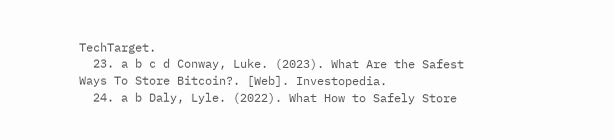TechTarget.
  23. a b c d Conway, Luke. (2023). What Are the Safest Ways To Store Bitcoin?. [Web]. Investopedia.
  24. a b Daly, Lyle. (2022). What How to Safely Store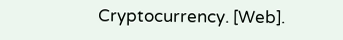Cryptocurrency. [Web].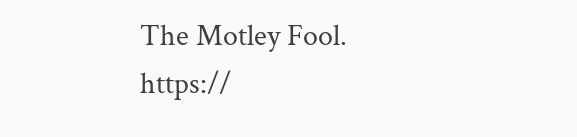The Motley Fool. https://